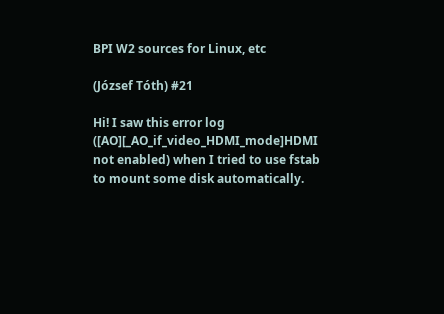BPI W2 sources for Linux, etc

(József Tóth) #21

Hi! I saw this error log ([AO][_AO_if_video_HDMI_mode]HDMI not enabled) when I tried to use fstab to mount some disk automatically.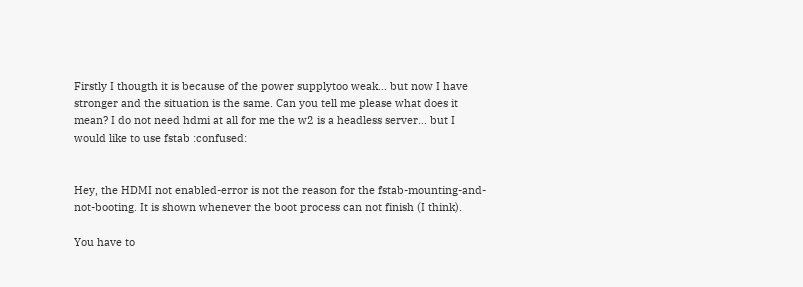Firstly I thougth it is because of the power supplytoo weak… but now I have stronger and the situation is the same. Can you tell me please what does it mean? I do not need hdmi at all for me the w2 is a headless server… but I would like to use fstab :confused:


Hey, the HDMI not enabled-error is not the reason for the fstab-mounting-and-not-booting. It is shown whenever the boot process can not finish (I think).

You have to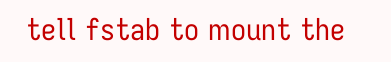tell fstab to mount the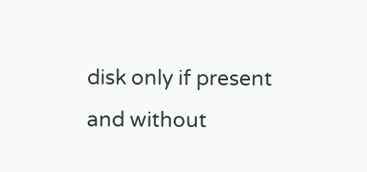disk only if present and without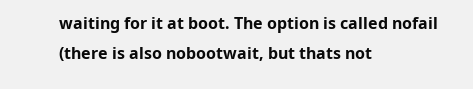waiting for it at boot. The option is called nofail (there is also nobootwait, but thats not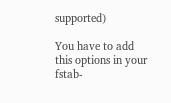supported)

You have to add this options in your fstab-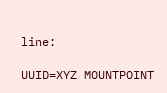line:

UUID=XYZ MOUNTPOINT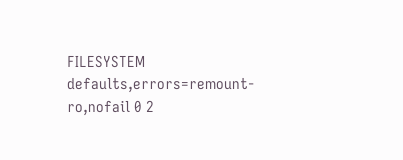FILESYSTEM defaults,errors=remount-ro,nofail 0 2